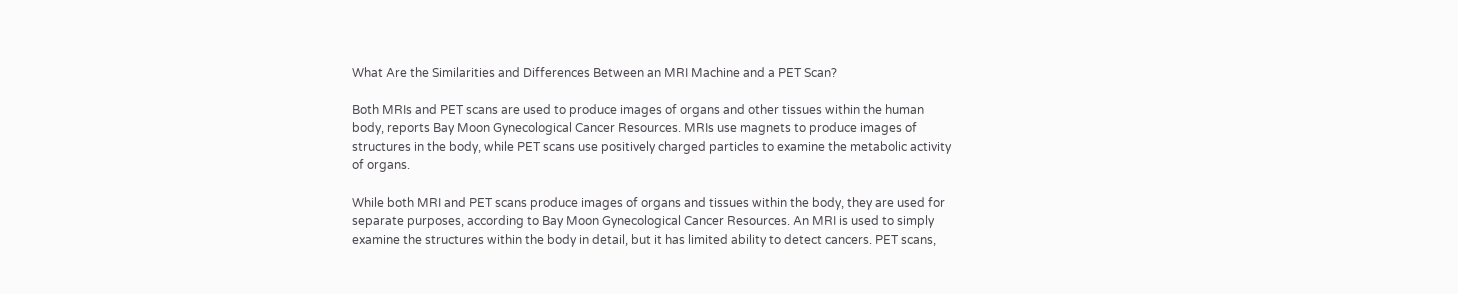What Are the Similarities and Differences Between an MRI Machine and a PET Scan?

Both MRIs and PET scans are used to produce images of organs and other tissues within the human body, reports Bay Moon Gynecological Cancer Resources. MRIs use magnets to produce images of structures in the body, while PET scans use positively charged particles to examine the metabolic activity of organs.

While both MRI and PET scans produce images of organs and tissues within the body, they are used for separate purposes, according to Bay Moon Gynecological Cancer Resources. An MRI is used to simply examine the structures within the body in detail, but it has limited ability to detect cancers. PET scans,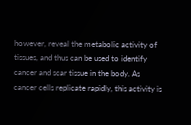however, reveal the metabolic activity of tissues, and thus can be used to identify cancer and scar tissue in the body. As cancer cells replicate rapidly, this activity is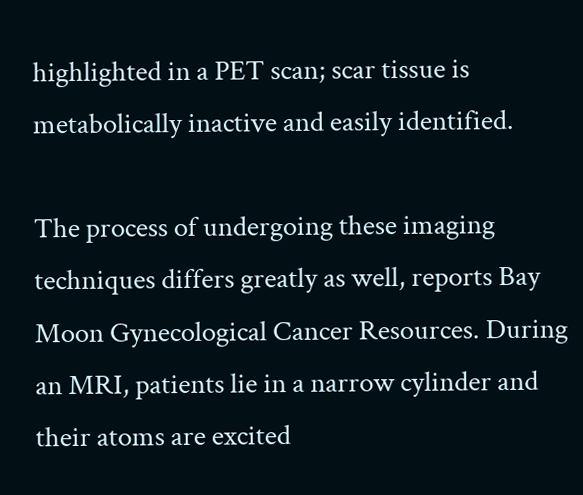highlighted in a PET scan; scar tissue is metabolically inactive and easily identified.

The process of undergoing these imaging techniques differs greatly as well, reports Bay Moon Gynecological Cancer Resources. During an MRI, patients lie in a narrow cylinder and their atoms are excited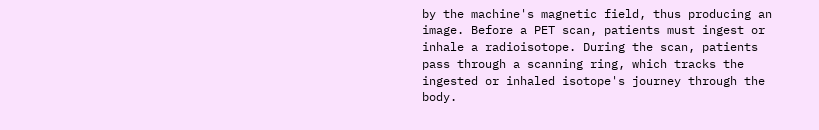by the machine's magnetic field, thus producing an image. Before a PET scan, patients must ingest or inhale a radioisotope. During the scan, patients pass through a scanning ring, which tracks the ingested or inhaled isotope's journey through the body.